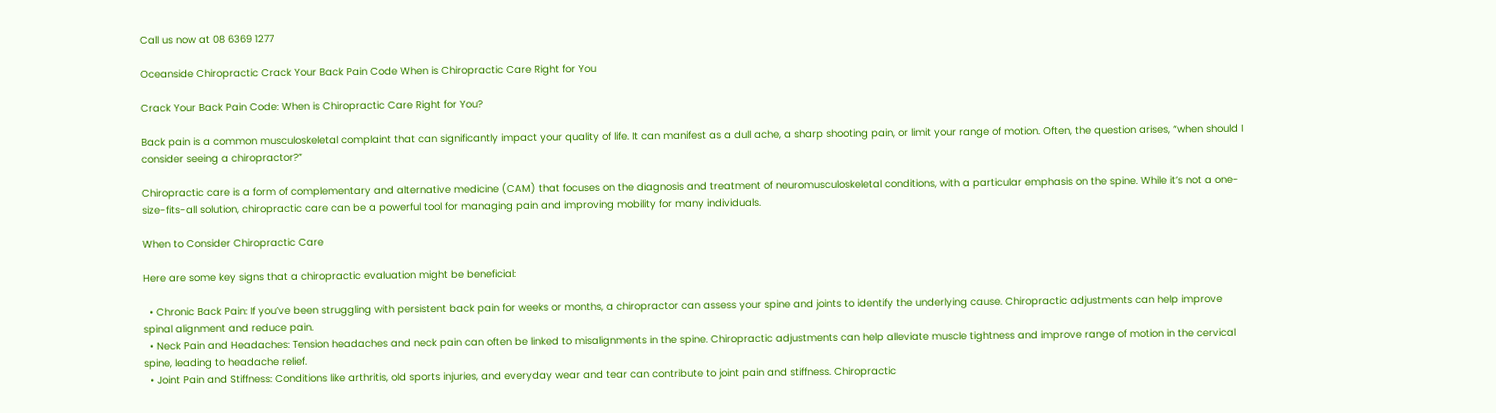Call us now at 08 6369 1277

Oceanside Chiropractic Crack Your Back Pain Code When is Chiropractic Care Right for You

Crack Your Back Pain Code: When is Chiropractic Care Right for You?

Back pain is a common musculoskeletal complaint that can significantly impact your quality of life. It can manifest as a dull ache, a sharp shooting pain, or limit your range of motion. Often, the question arises, “when should I consider seeing a chiropractor?”

Chiropractic care is a form of complementary and alternative medicine (CAM) that focuses on the diagnosis and treatment of neuromusculoskeletal conditions, with a particular emphasis on the spine. While it’s not a one-size-fits-all solution, chiropractic care can be a powerful tool for managing pain and improving mobility for many individuals.

When to Consider Chiropractic Care

Here are some key signs that a chiropractic evaluation might be beneficial:

  • Chronic Back Pain: If you’ve been struggling with persistent back pain for weeks or months, a chiropractor can assess your spine and joints to identify the underlying cause. Chiropractic adjustments can help improve spinal alignment and reduce pain.
  • Neck Pain and Headaches: Tension headaches and neck pain can often be linked to misalignments in the spine. Chiropractic adjustments can help alleviate muscle tightness and improve range of motion in the cervical spine, leading to headache relief.
  • Joint Pain and Stiffness: Conditions like arthritis, old sports injuries, and everyday wear and tear can contribute to joint pain and stiffness. Chiropractic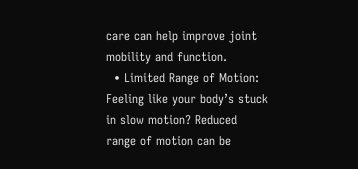care can help improve joint mobility and function.
  • Limited Range of Motion: Feeling like your body’s stuck in slow motion? Reduced range of motion can be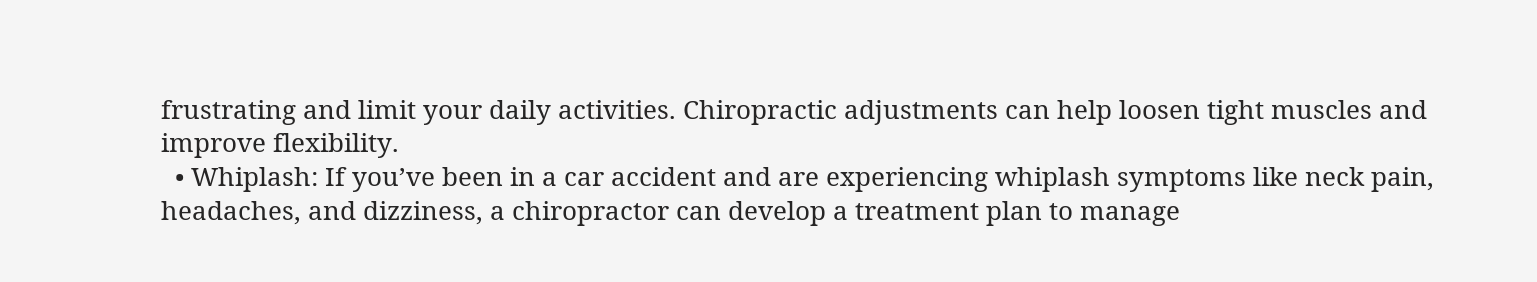frustrating and limit your daily activities. Chiropractic adjustments can help loosen tight muscles and improve flexibility.
  • Whiplash: If you’ve been in a car accident and are experiencing whiplash symptoms like neck pain, headaches, and dizziness, a chiropractor can develop a treatment plan to manage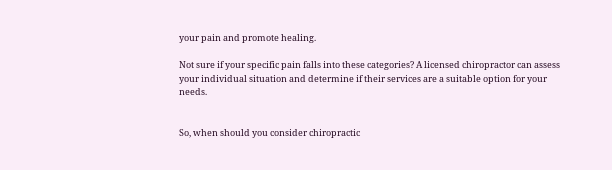your pain and promote healing.

Not sure if your specific pain falls into these categories? A licensed chiropractor can assess your individual situation and determine if their services are a suitable option for your needs.


So, when should you consider chiropractic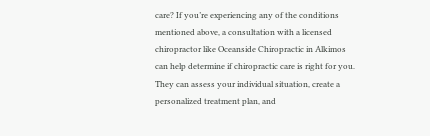care? If you’re experiencing any of the conditions mentioned above, a consultation with a licensed chiropractor like Oceanside Chiropractic in Alkimos can help determine if chiropractic care is right for you. They can assess your individual situation, create a personalized treatment plan, and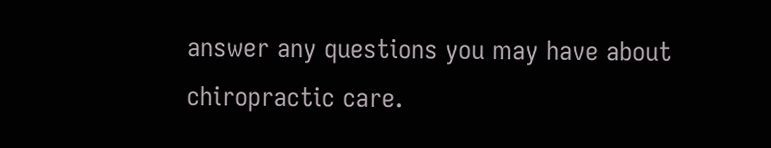answer any questions you may have about chiropractic care.